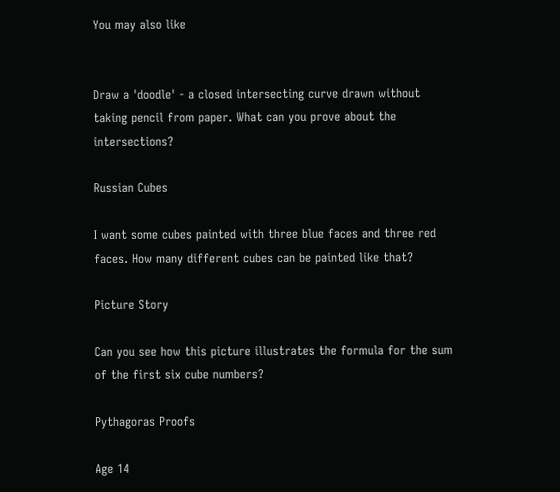You may also like


Draw a 'doodle' - a closed intersecting curve drawn without taking pencil from paper. What can you prove about the intersections?

Russian Cubes

I want some cubes painted with three blue faces and three red faces. How many different cubes can be painted like that?

Picture Story

Can you see how this picture illustrates the formula for the sum of the first six cube numbers?

Pythagoras Proofs

Age 14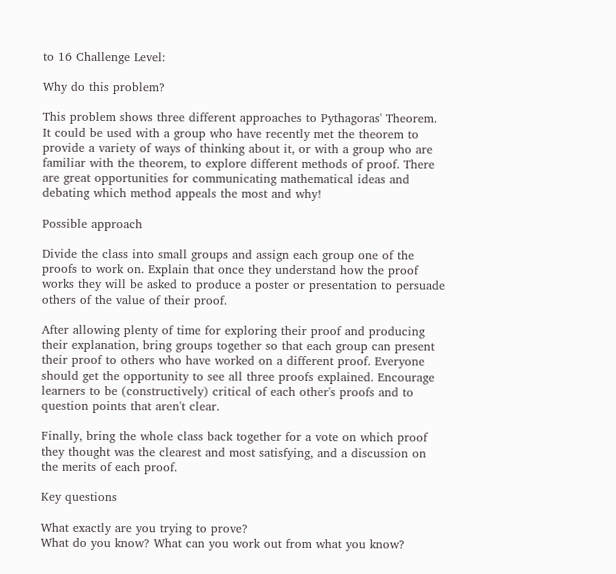to 16 Challenge Level:

Why do this problem?

This problem shows three different approaches to Pythagoras' Theorem. It could be used with a group who have recently met the theorem to provide a variety of ways of thinking about it, or with a group who are familiar with the theorem, to explore different methods of proof. There are great opportunities for communicating mathematical ideas and debating which method appeals the most and why!

Possible approach

Divide the class into small groups and assign each group one of the proofs to work on. Explain that once they understand how the proof works they will be asked to produce a poster or presentation to persuade others of the value of their proof.

After allowing plenty of time for exploring their proof and producing their explanation, bring groups together so that each group can present their proof to others who have worked on a different proof. Everyone should get the opportunity to see all three proofs explained. Encourage learners to be (constructively) critical of each other's proofs and to question points that aren't clear.

Finally, bring the whole class back together for a vote on which proof they thought was the clearest and most satisfying, and a discussion on the merits of each proof.

Key questions

What exactly are you trying to prove?
What do you know? What can you work out from what you know?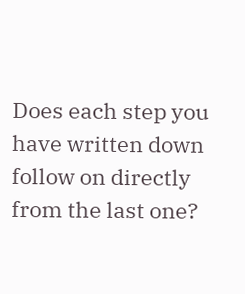Does each step you have written down follow on directly from the last one?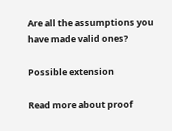Are all the assumptions you have made valid ones?

Possible extension

Read more about proof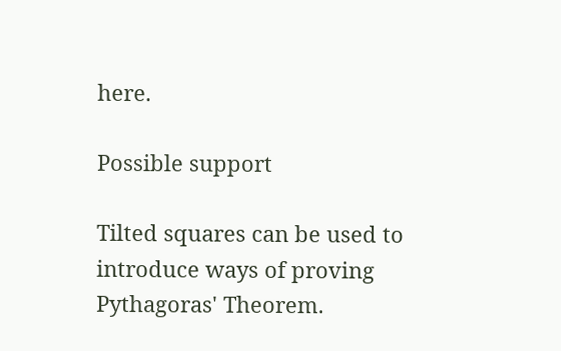here.

Possible support

Tilted squares can be used to introduce ways of proving Pythagoras' Theorem.